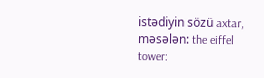istədiyin sözü axtar, məsələn: the eiffel tower: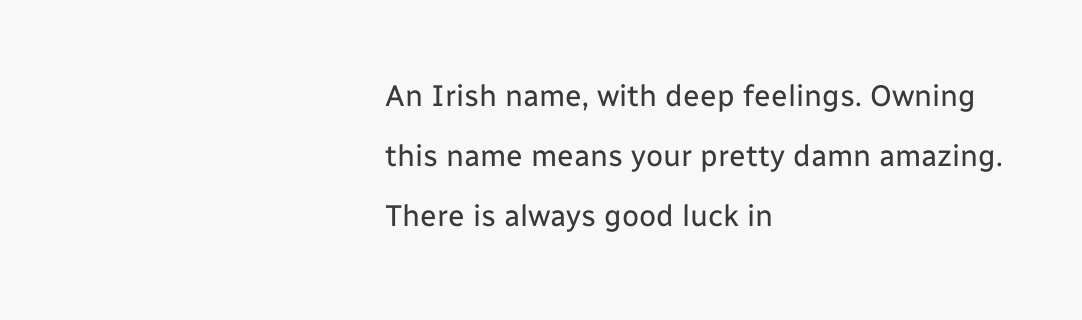An Irish name, with deep feelings. Owning this name means your pretty damn amazing. There is always good luck in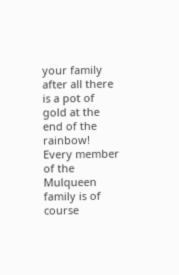your family after all there is a pot of gold at the end of the rainbow! Every member of the Mulqueen family is of course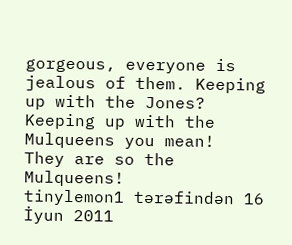gorgeous, everyone is jealous of them. Keeping up with the Jones? Keeping up with the Mulqueens you mean!
They are so the Mulqueens!
tinylemon1 tərəfindən 16 İyun 2011